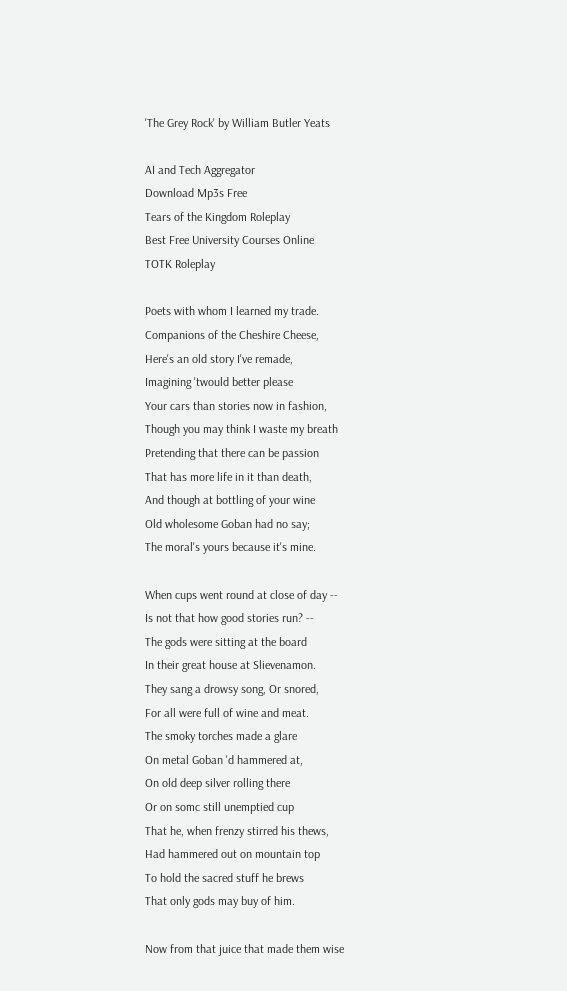'The Grey Rock' by William Butler Yeats

AI and Tech Aggregator
Download Mp3s Free
Tears of the Kingdom Roleplay
Best Free University Courses Online
TOTK Roleplay

Poets with whom I learned my trade.
Companions of the Cheshire Cheese,
Here's an old story I've remade,
Imagining 'twould better please
Your cars than stories now in fashion,
Though you may think I waste my breath
Pretending that there can be passion
That has more life in it than death,
And though at bottling of your wine
Old wholesome Goban had no say;
The moral's yours because it's mine.

When cups went round at close of day --
Is not that how good stories run? --
The gods were sitting at the board
In their great house at Slievenamon.
They sang a drowsy song, Or snored,
For all were full of wine and meat.
The smoky torches made a glare
On metal Goban 'd hammered at,
On old deep silver rolling there
Or on somc still unemptied cup
That he, when frenzy stirred his thews,
Had hammered out on mountain top
To hold the sacred stuff he brews
That only gods may buy of him.

Now from that juice that made them wise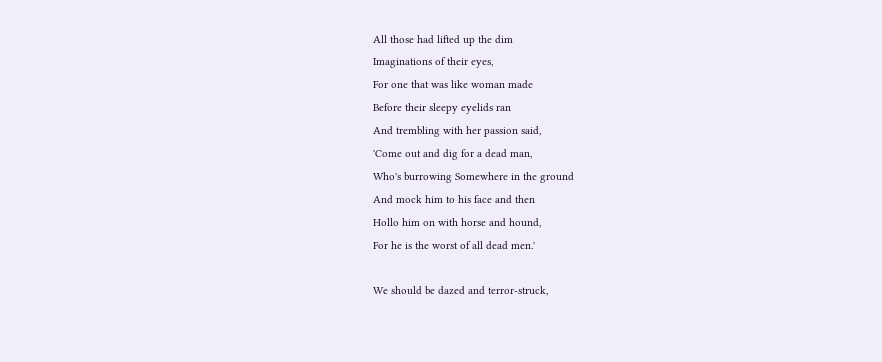All those had lifted up the dim
Imaginations of their eyes,
For one that was like woman made
Before their sleepy eyelids ran
And trembling with her passion said,
'Come out and dig for a dead man,
Who's burrowing Somewhere in the ground
And mock him to his face and then
Hollo him on with horse and hound,
For he is the worst of all dead men.'

We should be dazed and terror-struck,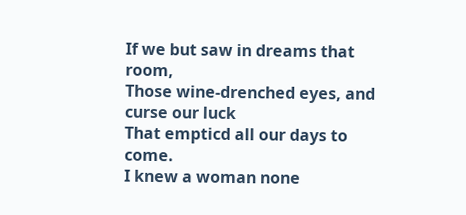If we but saw in dreams that room,
Those wine-drenched eyes, and curse our luck
That empticd all our days to come.
I knew a woman none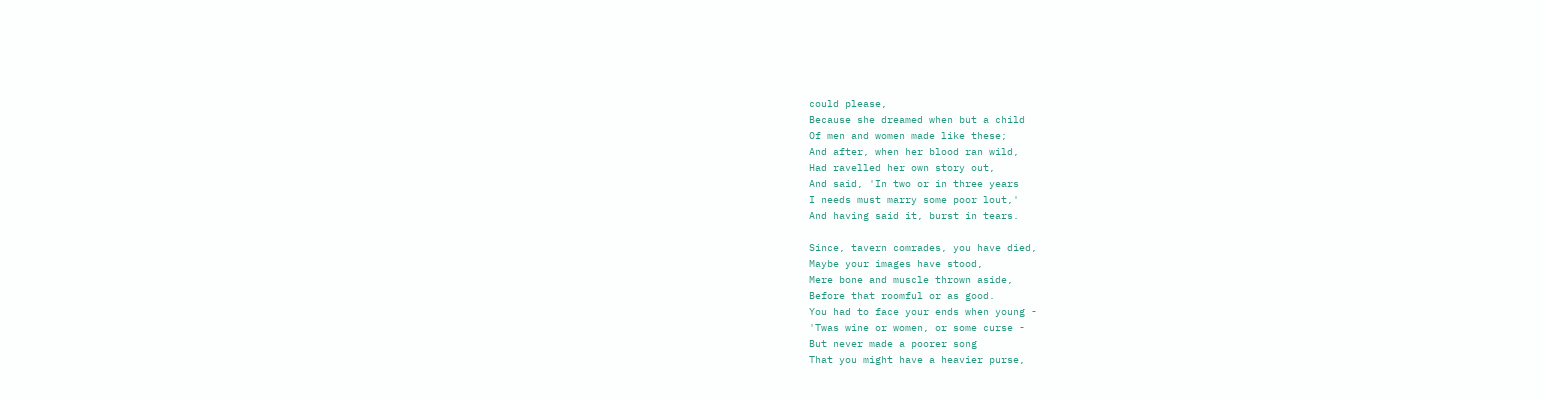could please,
Because she dreamed when but a child
Of men and women made like these;
And after, when her blood ran wild,
Had ravelled her own story out,
And said, 'In two or in three years
I needs must marry some poor lout,'
And having said it, burst in tears.

Since, tavern comrades, you have died,
Maybe your images have stood,
Mere bone and muscle thrown aside,
Before that roomful or as good.
You had to face your ends when young -
'Twas wine or women, or some curse -
But never made a poorer song
That you might have a heavier purse,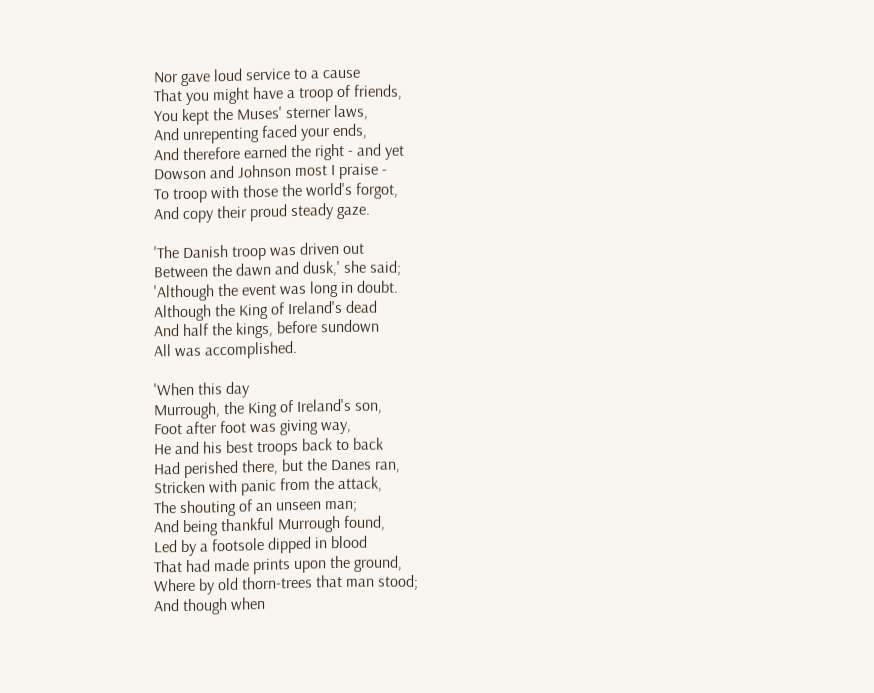Nor gave loud service to a cause
That you might have a troop of friends,
You kept the Muses' sterner laws,
And unrepenting faced your ends,
And therefore earned the right - and yet
Dowson and Johnson most I praise -
To troop with those the world's forgot,
And copy their proud steady gaze.

'The Danish troop was driven out
Between the dawn and dusk,' she said;
'Although the event was long in doubt.
Although the King of Ireland's dead
And half the kings, before sundown
All was accomplished.

'When this day
Murrough, the King of Ireland's son,
Foot after foot was giving way,
He and his best troops back to back
Had perished there, but the Danes ran,
Stricken with panic from the attack,
The shouting of an unseen man;
And being thankful Murrough found,
Led by a footsole dipped in blood
That had made prints upon the ground,
Where by old thorn-trees that man stood;
And though when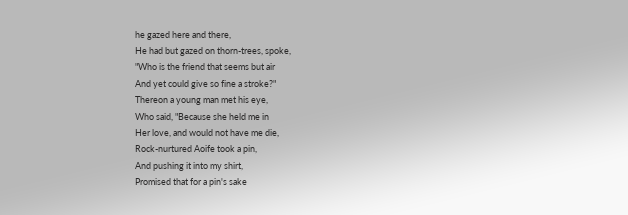he gazed here and there,
He had but gazed on thorn-trees, spoke,
"Who is the friend that seems but air
And yet could give so fine a stroke?"
Thereon a young man met his eye,
Who said, "Because she held me in
Her love, and would not have me die,
Rock-nurtured Aoife took a pin,
And pushing it into my shirt,
Promised that for a pin's sake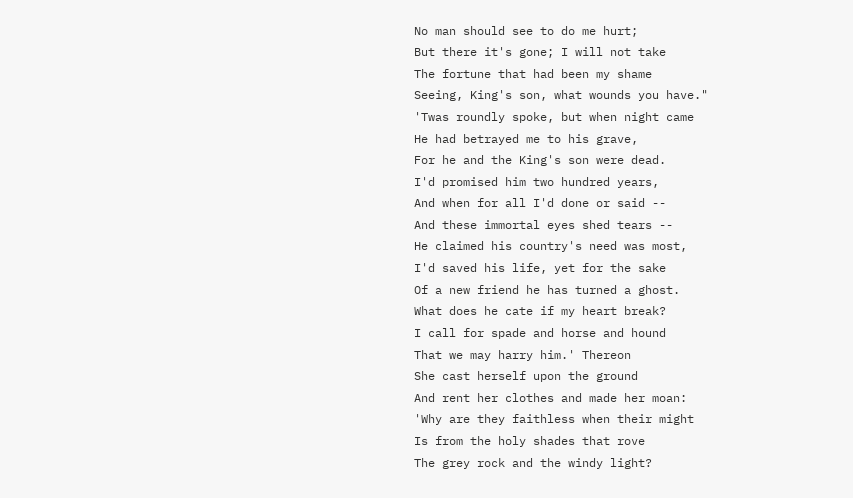No man should see to do me hurt;
But there it's gone; I will not take
The fortune that had been my shame
Seeing, King's son, what wounds you have."
'Twas roundly spoke, but when night came
He had betrayed me to his grave,
For he and the King's son were dead.
I'd promised him two hundred years,
And when for all I'd done or said --
And these immortal eyes shed tears --
He claimed his country's need was most,
I'd saved his life, yet for the sake
Of a new friend he has turned a ghost.
What does he cate if my heart break?
I call for spade and horse and hound
That we may harry him.' Thereon
She cast herself upon the ground
And rent her clothes and made her moan:
'Why are they faithless when their might
Is from the holy shades that rove
The grey rock and the windy light?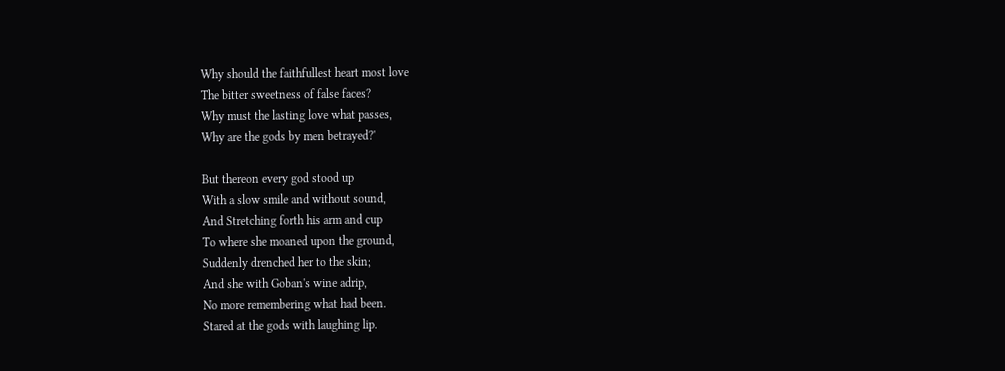Why should the faithfullest heart most love
The bitter sweetness of false faces?
Why must the lasting love what passes,
Why are the gods by men betrayed?'

But thereon every god stood up
With a slow smile and without sound,
And Stretching forth his arm and cup
To where she moaned upon the ground,
Suddenly drenched her to the skin;
And she with Goban's wine adrip,
No more remembering what had been.
Stared at the gods with laughing lip.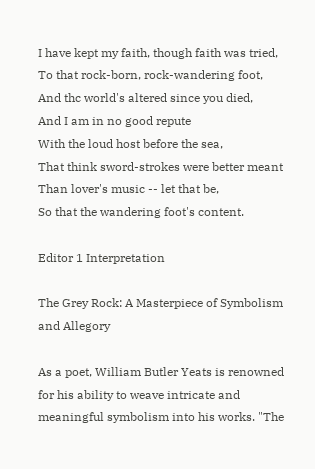I have kept my faith, though faith was tried,
To that rock-born, rock-wandering foot,
And thc world's altered since you died,
And I am in no good repute
With the loud host before the sea,
That think sword-strokes were better meant
Than lover's music -- let that be,
So that the wandering foot's content.

Editor 1 Interpretation

The Grey Rock: A Masterpiece of Symbolism and Allegory

As a poet, William Butler Yeats is renowned for his ability to weave intricate and meaningful symbolism into his works. "The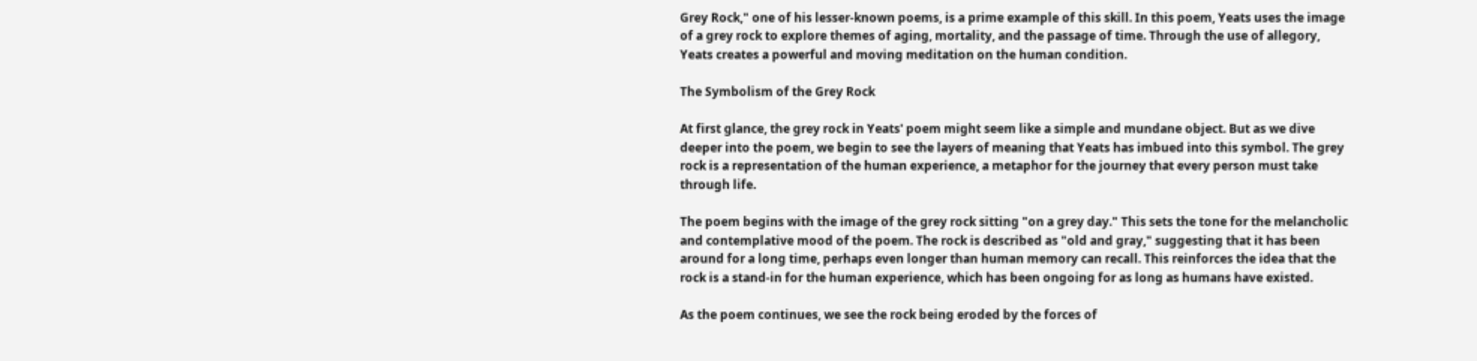Grey Rock," one of his lesser-known poems, is a prime example of this skill. In this poem, Yeats uses the image of a grey rock to explore themes of aging, mortality, and the passage of time. Through the use of allegory, Yeats creates a powerful and moving meditation on the human condition.

The Symbolism of the Grey Rock

At first glance, the grey rock in Yeats' poem might seem like a simple and mundane object. But as we dive deeper into the poem, we begin to see the layers of meaning that Yeats has imbued into this symbol. The grey rock is a representation of the human experience, a metaphor for the journey that every person must take through life.

The poem begins with the image of the grey rock sitting "on a grey day." This sets the tone for the melancholic and contemplative mood of the poem. The rock is described as "old and gray," suggesting that it has been around for a long time, perhaps even longer than human memory can recall. This reinforces the idea that the rock is a stand-in for the human experience, which has been ongoing for as long as humans have existed.

As the poem continues, we see the rock being eroded by the forces of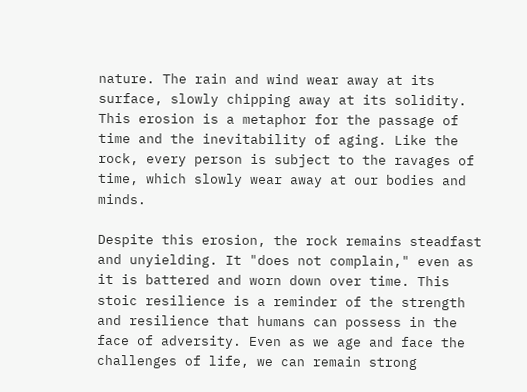nature. The rain and wind wear away at its surface, slowly chipping away at its solidity. This erosion is a metaphor for the passage of time and the inevitability of aging. Like the rock, every person is subject to the ravages of time, which slowly wear away at our bodies and minds.

Despite this erosion, the rock remains steadfast and unyielding. It "does not complain," even as it is battered and worn down over time. This stoic resilience is a reminder of the strength and resilience that humans can possess in the face of adversity. Even as we age and face the challenges of life, we can remain strong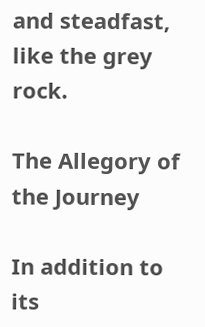and steadfast, like the grey rock.

The Allegory of the Journey

In addition to its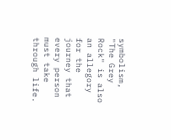symbolism, "The Grey Rock" is also an allegory for the journey that every person must take through life.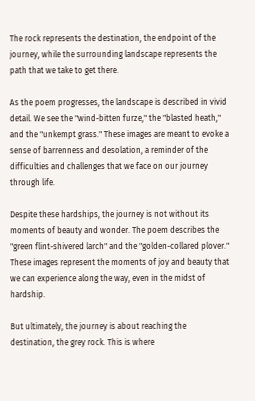The rock represents the destination, the endpoint of the journey, while the surrounding landscape represents the path that we take to get there.

As the poem progresses, the landscape is described in vivid detail. We see the "wind-bitten furze," the "blasted heath," and the "unkempt grass." These images are meant to evoke a sense of barrenness and desolation, a reminder of the difficulties and challenges that we face on our journey through life.

Despite these hardships, the journey is not without its moments of beauty and wonder. The poem describes the "green flint-shivered larch" and the "golden-collared plover." These images represent the moments of joy and beauty that we can experience along the way, even in the midst of hardship.

But ultimately, the journey is about reaching the destination, the grey rock. This is where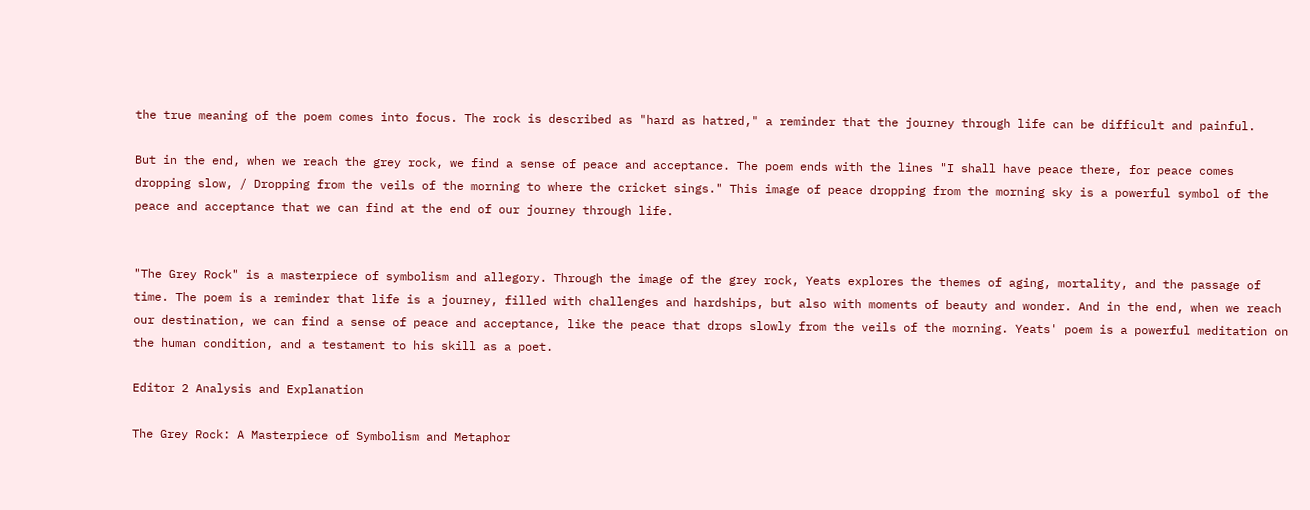the true meaning of the poem comes into focus. The rock is described as "hard as hatred," a reminder that the journey through life can be difficult and painful.

But in the end, when we reach the grey rock, we find a sense of peace and acceptance. The poem ends with the lines "I shall have peace there, for peace comes dropping slow, / Dropping from the veils of the morning to where the cricket sings." This image of peace dropping from the morning sky is a powerful symbol of the peace and acceptance that we can find at the end of our journey through life.


"The Grey Rock" is a masterpiece of symbolism and allegory. Through the image of the grey rock, Yeats explores the themes of aging, mortality, and the passage of time. The poem is a reminder that life is a journey, filled with challenges and hardships, but also with moments of beauty and wonder. And in the end, when we reach our destination, we can find a sense of peace and acceptance, like the peace that drops slowly from the veils of the morning. Yeats' poem is a powerful meditation on the human condition, and a testament to his skill as a poet.

Editor 2 Analysis and Explanation

The Grey Rock: A Masterpiece of Symbolism and Metaphor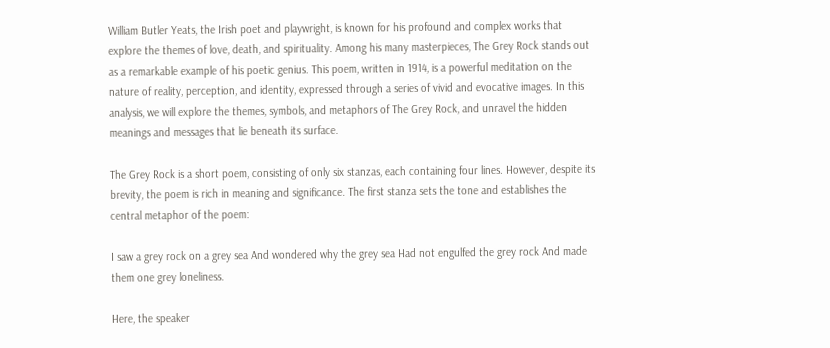William Butler Yeats, the Irish poet and playwright, is known for his profound and complex works that explore the themes of love, death, and spirituality. Among his many masterpieces, The Grey Rock stands out as a remarkable example of his poetic genius. This poem, written in 1914, is a powerful meditation on the nature of reality, perception, and identity, expressed through a series of vivid and evocative images. In this analysis, we will explore the themes, symbols, and metaphors of The Grey Rock, and unravel the hidden meanings and messages that lie beneath its surface.

The Grey Rock is a short poem, consisting of only six stanzas, each containing four lines. However, despite its brevity, the poem is rich in meaning and significance. The first stanza sets the tone and establishes the central metaphor of the poem:

I saw a grey rock on a grey sea And wondered why the grey sea Had not engulfed the grey rock And made them one grey loneliness.

Here, the speaker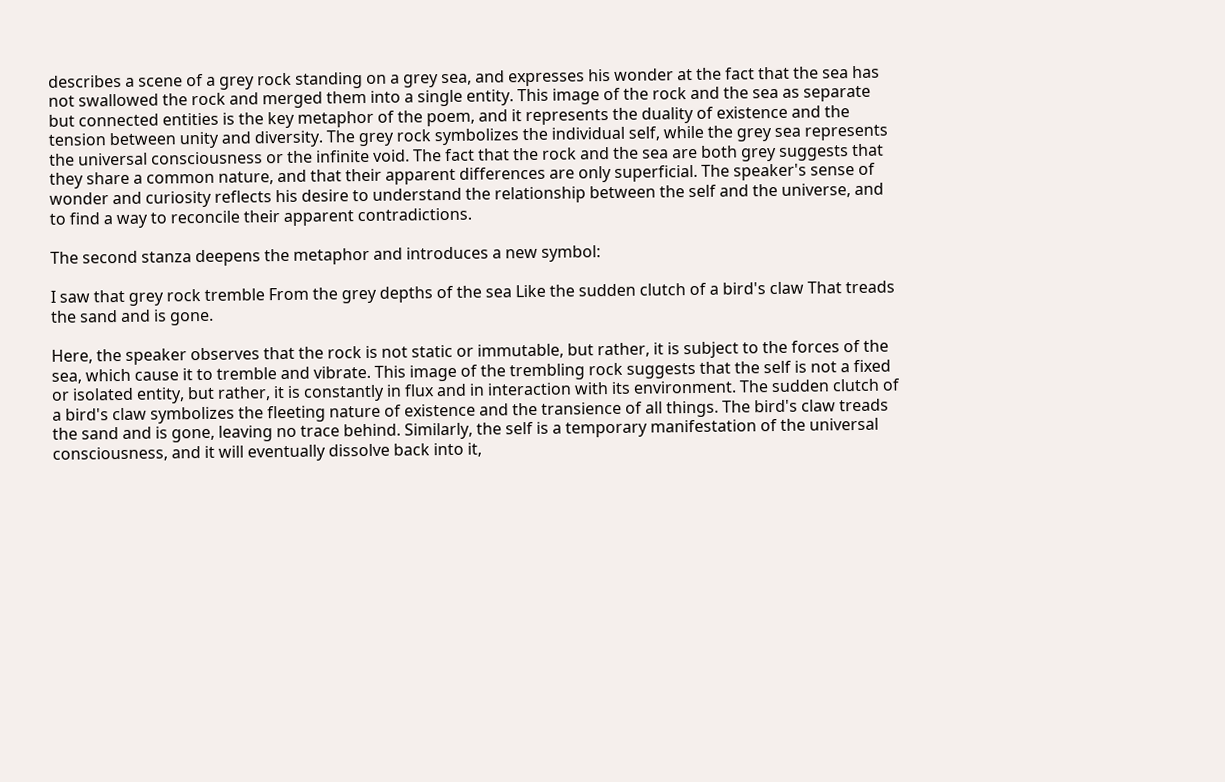describes a scene of a grey rock standing on a grey sea, and expresses his wonder at the fact that the sea has not swallowed the rock and merged them into a single entity. This image of the rock and the sea as separate but connected entities is the key metaphor of the poem, and it represents the duality of existence and the tension between unity and diversity. The grey rock symbolizes the individual self, while the grey sea represents the universal consciousness or the infinite void. The fact that the rock and the sea are both grey suggests that they share a common nature, and that their apparent differences are only superficial. The speaker's sense of wonder and curiosity reflects his desire to understand the relationship between the self and the universe, and to find a way to reconcile their apparent contradictions.

The second stanza deepens the metaphor and introduces a new symbol:

I saw that grey rock tremble From the grey depths of the sea Like the sudden clutch of a bird's claw That treads the sand and is gone.

Here, the speaker observes that the rock is not static or immutable, but rather, it is subject to the forces of the sea, which cause it to tremble and vibrate. This image of the trembling rock suggests that the self is not a fixed or isolated entity, but rather, it is constantly in flux and in interaction with its environment. The sudden clutch of a bird's claw symbolizes the fleeting nature of existence and the transience of all things. The bird's claw treads the sand and is gone, leaving no trace behind. Similarly, the self is a temporary manifestation of the universal consciousness, and it will eventually dissolve back into it,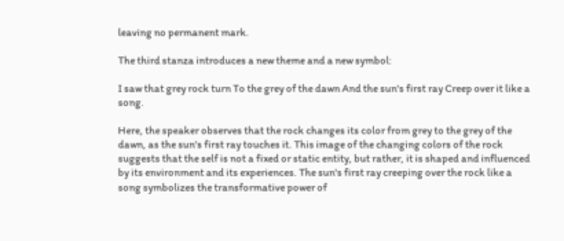leaving no permanent mark.

The third stanza introduces a new theme and a new symbol:

I saw that grey rock turn To the grey of the dawn And the sun's first ray Creep over it like a song.

Here, the speaker observes that the rock changes its color from grey to the grey of the dawn, as the sun's first ray touches it. This image of the changing colors of the rock suggests that the self is not a fixed or static entity, but rather, it is shaped and influenced by its environment and its experiences. The sun's first ray creeping over the rock like a song symbolizes the transformative power of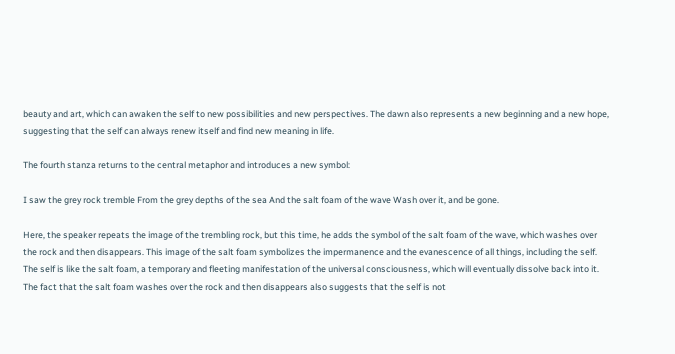beauty and art, which can awaken the self to new possibilities and new perspectives. The dawn also represents a new beginning and a new hope, suggesting that the self can always renew itself and find new meaning in life.

The fourth stanza returns to the central metaphor and introduces a new symbol:

I saw the grey rock tremble From the grey depths of the sea And the salt foam of the wave Wash over it, and be gone.

Here, the speaker repeats the image of the trembling rock, but this time, he adds the symbol of the salt foam of the wave, which washes over the rock and then disappears. This image of the salt foam symbolizes the impermanence and the evanescence of all things, including the self. The self is like the salt foam, a temporary and fleeting manifestation of the universal consciousness, which will eventually dissolve back into it. The fact that the salt foam washes over the rock and then disappears also suggests that the self is not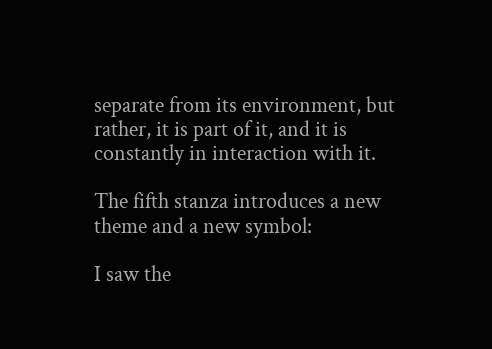separate from its environment, but rather, it is part of it, and it is constantly in interaction with it.

The fifth stanza introduces a new theme and a new symbol:

I saw the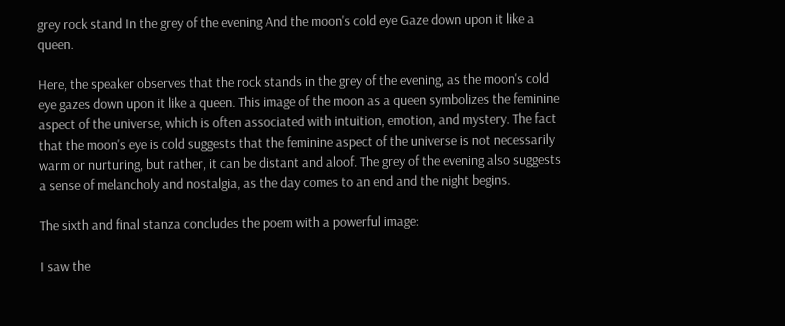grey rock stand In the grey of the evening And the moon's cold eye Gaze down upon it like a queen.

Here, the speaker observes that the rock stands in the grey of the evening, as the moon's cold eye gazes down upon it like a queen. This image of the moon as a queen symbolizes the feminine aspect of the universe, which is often associated with intuition, emotion, and mystery. The fact that the moon's eye is cold suggests that the feminine aspect of the universe is not necessarily warm or nurturing, but rather, it can be distant and aloof. The grey of the evening also suggests a sense of melancholy and nostalgia, as the day comes to an end and the night begins.

The sixth and final stanza concludes the poem with a powerful image:

I saw the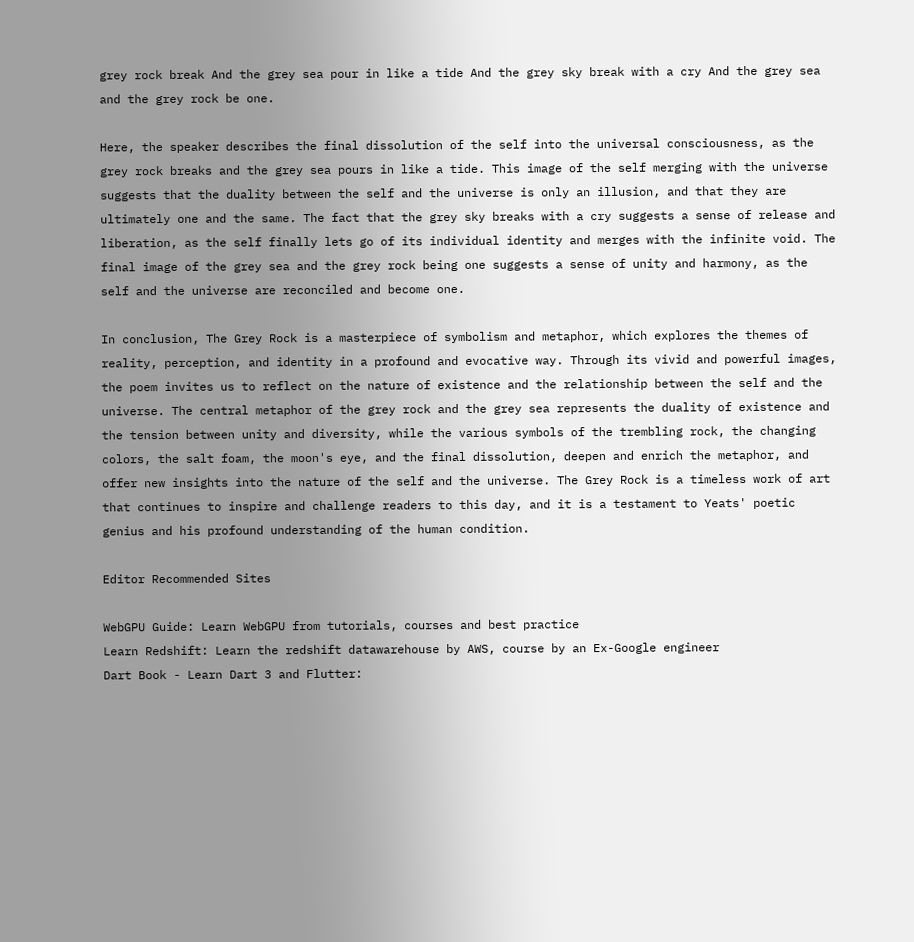grey rock break And the grey sea pour in like a tide And the grey sky break with a cry And the grey sea and the grey rock be one.

Here, the speaker describes the final dissolution of the self into the universal consciousness, as the grey rock breaks and the grey sea pours in like a tide. This image of the self merging with the universe suggests that the duality between the self and the universe is only an illusion, and that they are ultimately one and the same. The fact that the grey sky breaks with a cry suggests a sense of release and liberation, as the self finally lets go of its individual identity and merges with the infinite void. The final image of the grey sea and the grey rock being one suggests a sense of unity and harmony, as the self and the universe are reconciled and become one.

In conclusion, The Grey Rock is a masterpiece of symbolism and metaphor, which explores the themes of reality, perception, and identity in a profound and evocative way. Through its vivid and powerful images, the poem invites us to reflect on the nature of existence and the relationship between the self and the universe. The central metaphor of the grey rock and the grey sea represents the duality of existence and the tension between unity and diversity, while the various symbols of the trembling rock, the changing colors, the salt foam, the moon's eye, and the final dissolution, deepen and enrich the metaphor, and offer new insights into the nature of the self and the universe. The Grey Rock is a timeless work of art that continues to inspire and challenge readers to this day, and it is a testament to Yeats' poetic genius and his profound understanding of the human condition.

Editor Recommended Sites

WebGPU Guide: Learn WebGPU from tutorials, courses and best practice
Learn Redshift: Learn the redshift datawarehouse by AWS, course by an Ex-Google engineer
Dart Book - Learn Dart 3 and Flutter: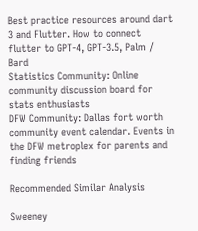Best practice resources around dart 3 and Flutter. How to connect flutter to GPT-4, GPT-3.5, Palm / Bard
Statistics Community: Online community discussion board for stats enthusiasts
DFW Community: Dallas fort worth community event calendar. Events in the DFW metroplex for parents and finding friends

Recommended Similar Analysis

Sweeney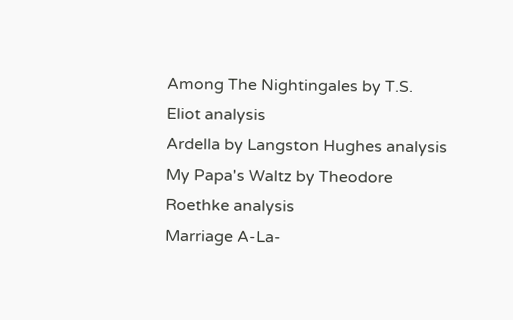Among The Nightingales by T.S. Eliot analysis
Ardella by Langston Hughes analysis
My Papa's Waltz by Theodore Roethke analysis
Marriage A-La-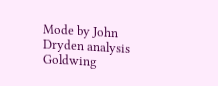Mode by John Dryden analysis
Goldwing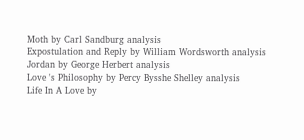Moth by Carl Sandburg analysis
Expostulation and Reply by William Wordsworth analysis
Jordan by George Herbert analysis
Love 's Philosophy by Percy Bysshe Shelley analysis
Life In A Love by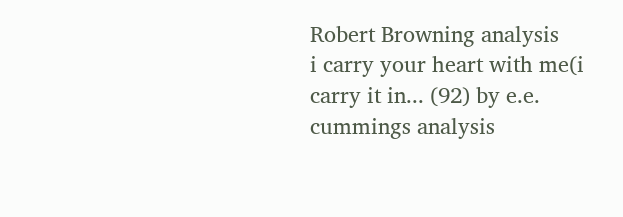Robert Browning analysis
i carry your heart with me(i carry it in... (92) by e.e. cummings analysis